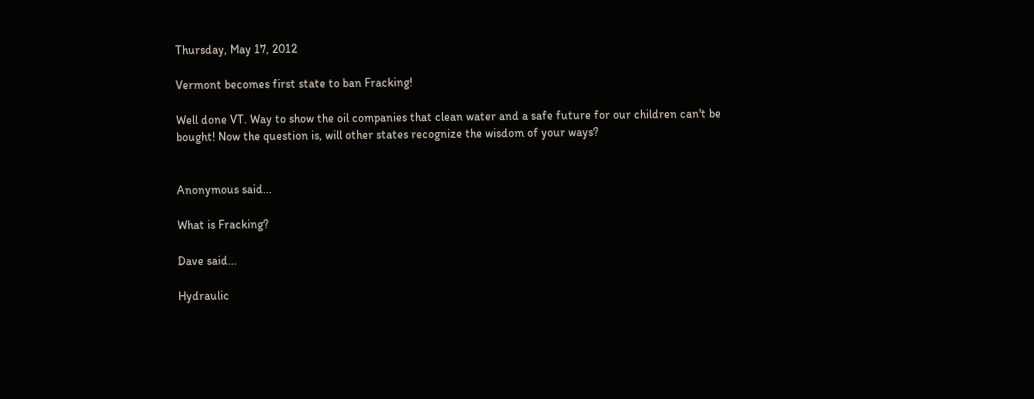Thursday, May 17, 2012

Vermont becomes first state to ban Fracking!

Well done VT. Way to show the oil companies that clean water and a safe future for our children can't be bought! Now the question is, will other states recognize the wisdom of your ways?


Anonymous said...

What is Fracking?

Dave said...

Hydraulic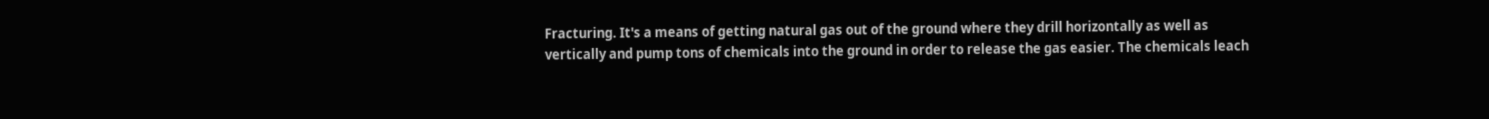Fracturing. It's a means of getting natural gas out of the ground where they drill horizontally as well as vertically and pump tons of chemicals into the ground in order to release the gas easier. The chemicals leach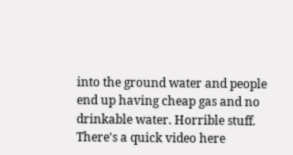into the ground water and people end up having cheap gas and no drinkable water. Horrible stuff. There's a quick video here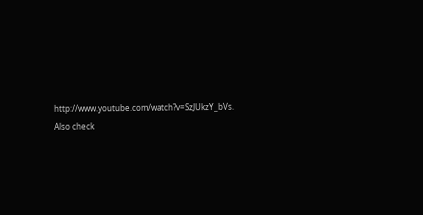http://www.youtube.com/watch?v=SzJUkzY_bVs. Also check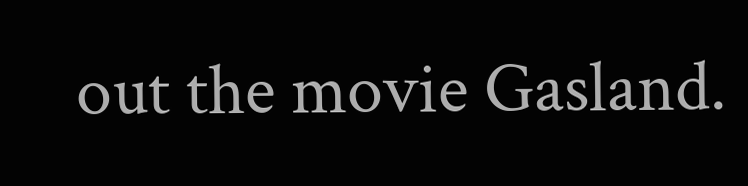out the movie Gasland.